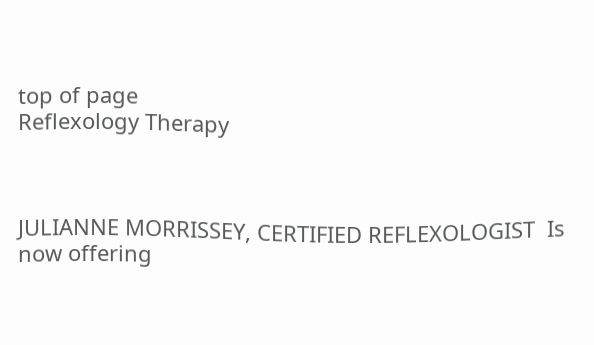top of page
Reflexology Therapy



JULIANNE MORRISSEY, CERTIFIED REFLEXOLOGIST  Is now offering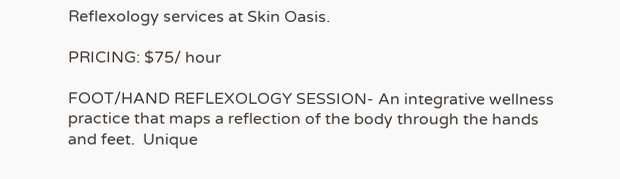Reflexology services at Skin Oasis.

PRICING: $75/ hour

FOOT/HAND REFLEXOLOGY SESSION- An integrative wellness practice that maps a reflection of the body through the hands and feet.  Unique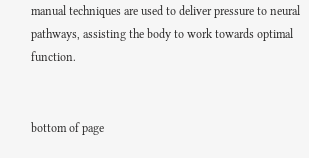manual techniques are used to deliver pressure to neural pathways, assisting the body to work towards optimal function.


bottom of page